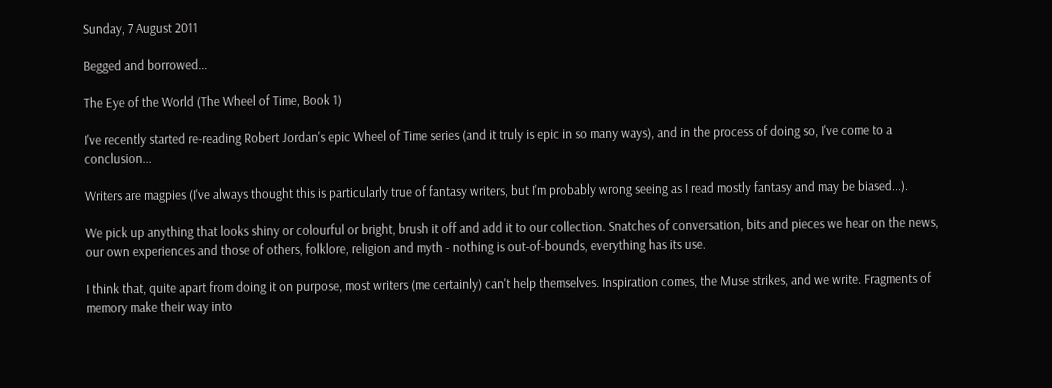Sunday, 7 August 2011

Begged and borrowed...

The Eye of the World (The Wheel of Time, Book 1)

I've recently started re-reading Robert Jordan's epic Wheel of Time series (and it truly is epic in so many ways), and in the process of doing so, I've come to a conclusion...

Writers are magpies (I've always thought this is particularly true of fantasy writers, but I'm probably wrong seeing as I read mostly fantasy and may be biased...).

We pick up anything that looks shiny or colourful or bright, brush it off and add it to our collection. Snatches of conversation, bits and pieces we hear on the news, our own experiences and those of others, folklore, religion and myth - nothing is out-of-bounds, everything has its use.

I think that, quite apart from doing it on purpose, most writers (me certainly) can't help themselves. Inspiration comes, the Muse strikes, and we write. Fragments of memory make their way into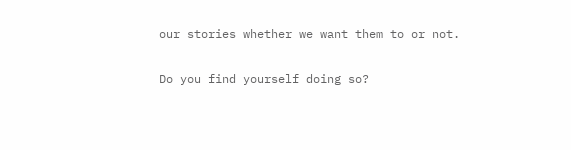our stories whether we want them to or not.

Do you find yourself doing so?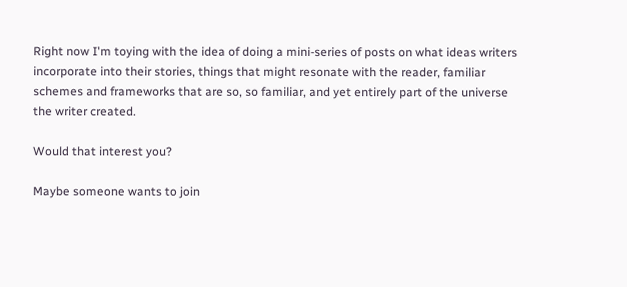Right now I'm toying with the idea of doing a mini-series of posts on what ideas writers incorporate into their stories, things that might resonate with the reader, familiar schemes and frameworks that are so, so familiar, and yet entirely part of the universe the writer created.

Would that interest you?

Maybe someone wants to join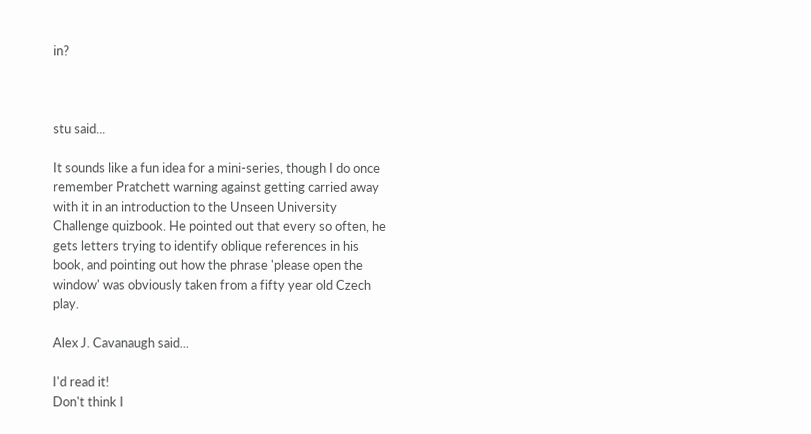in?



stu said...

It sounds like a fun idea for a mini-series, though I do once remember Pratchett warning against getting carried away with it in an introduction to the Unseen University Challenge quizbook. He pointed out that every so often, he gets letters trying to identify oblique references in his book, and pointing out how the phrase 'please open the window' was obviously taken from a fifty year old Czech play.

Alex J. Cavanaugh said...

I'd read it!
Don't think I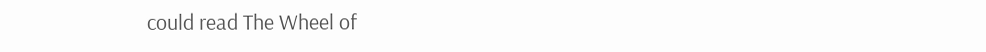could read The Wheel of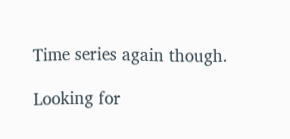Time series again though.

Looking for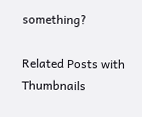something?

Related Posts with Thumbnails